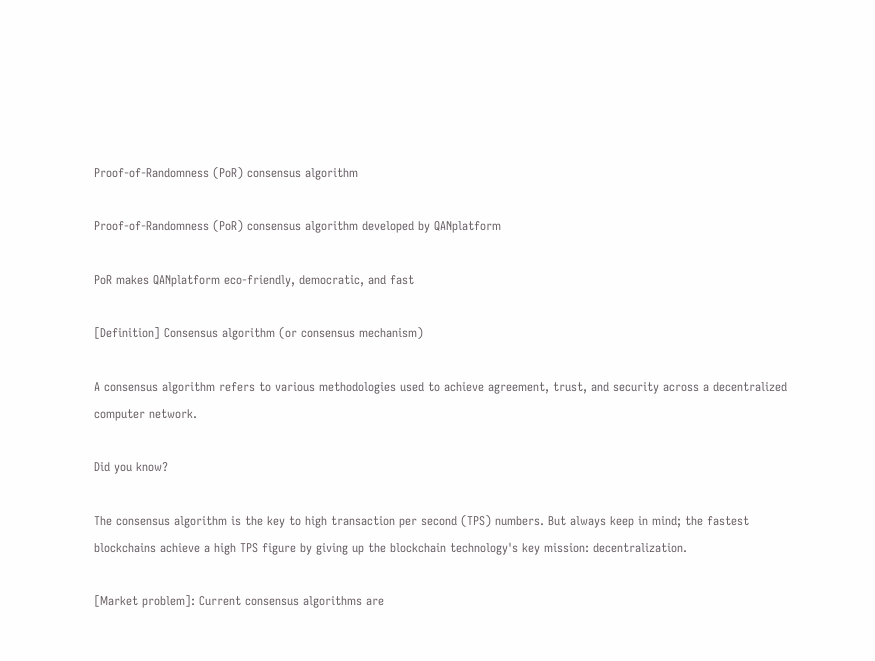Proof-of-Randomness (PoR) consensus algorithm

Proof-of-Randomness (PoR) consensus algorithm developed by QANplatform

PoR makes QANplatform eco-friendly, democratic, and fast

[Definition] Consensus algorithm (or consensus mechanism)

A consensus algorithm refers to various methodologies used to achieve agreement, trust, and security across a decentralized computer network.

Did you know?

The consensus algorithm is the key to high transaction per second (TPS) numbers. But always keep in mind; the fastest blockchains achieve a high TPS figure by giving up the blockchain technology's key mission: decentralization.

[Market problem]: Current consensus algorithms are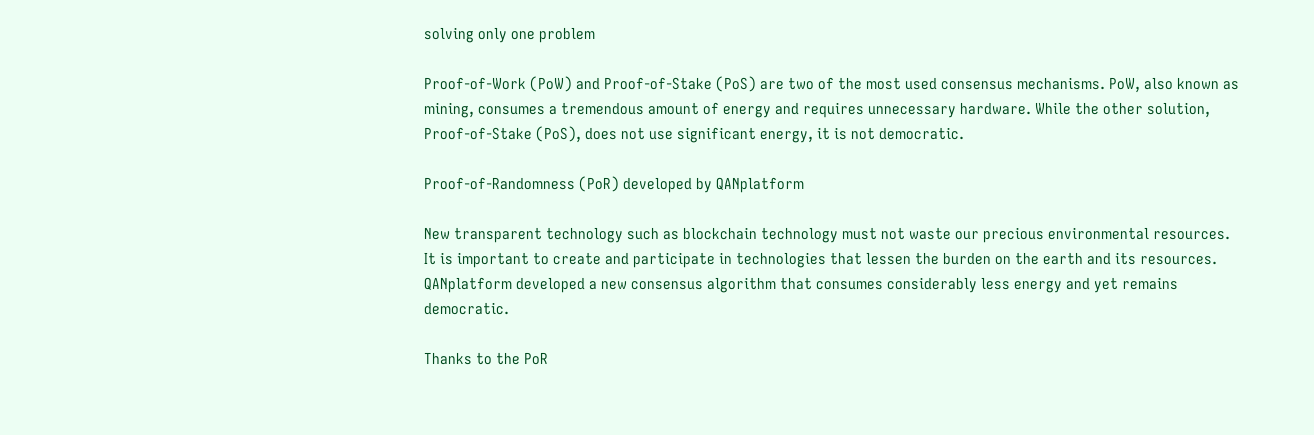solving only one problem

Proof-of-Work (PoW) and Proof-of-Stake (PoS) are two of the most used consensus mechanisms. PoW, also known as mining, consumes a tremendous amount of energy and requires unnecessary hardware. While the other solution, Proof-of-Stake (PoS), does not use significant energy, it is not democratic.

Proof-of-Randomness (PoR) developed by QANplatform

New transparent technology such as blockchain technology must not waste our precious environmental resources. It is important to create and participate in technologies that lessen the burden on the earth and its resources. QANplatform developed a new consensus algorithm that consumes considerably less energy and yet remains democratic.

Thanks to the PoR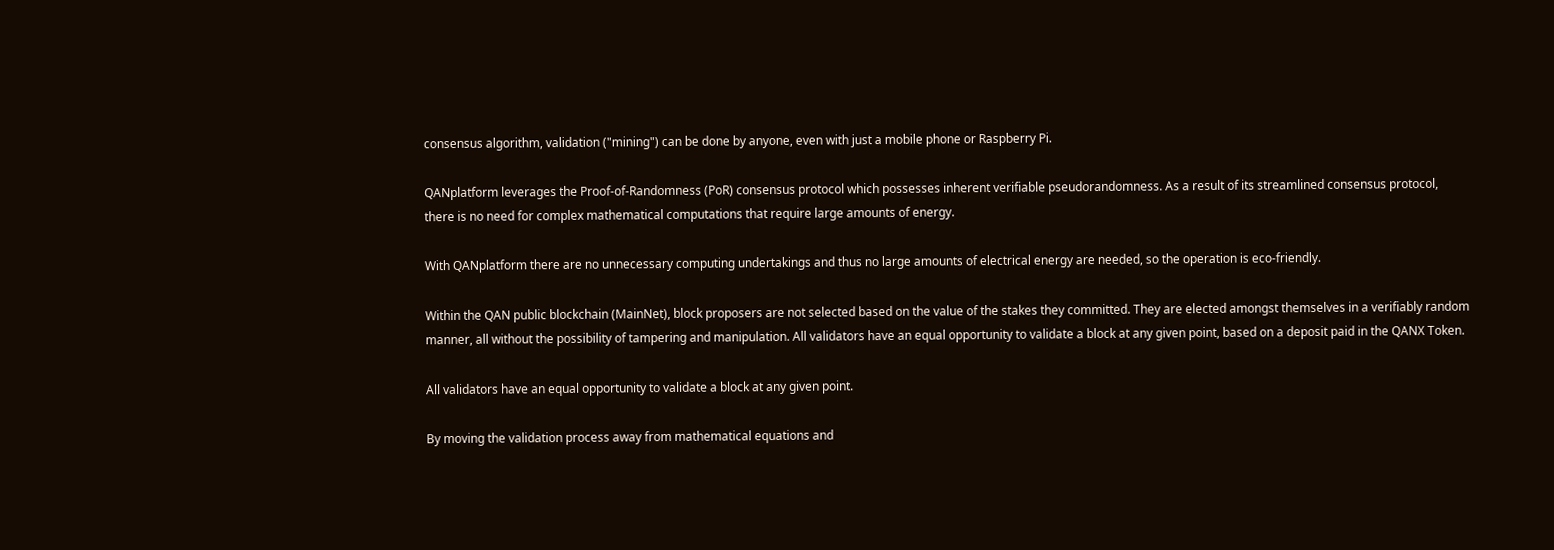consensus algorithm, validation ("mining") can be done by anyone, even with just a mobile phone or Raspberry Pi.

QANplatform leverages the Proof-of-Randomness (PoR) consensus protocol which possesses inherent verifiable pseudorandomness. As a result of its streamlined consensus protocol, there is no need for complex mathematical computations that require large amounts of energy.

With QANplatform there are no unnecessary computing undertakings and thus no large amounts of electrical energy are needed, so the operation is eco-friendly.

Within the QAN public blockchain (MainNet), block proposers are not selected based on the value of the stakes they committed. They are elected amongst themselves in a verifiably random manner, all without the possibility of tampering and manipulation. All validators have an equal opportunity to validate a block at any given point, based on a deposit paid in the QANX Token.

All validators have an equal opportunity to validate a block at any given point.

By moving the validation process away from mathematical equations and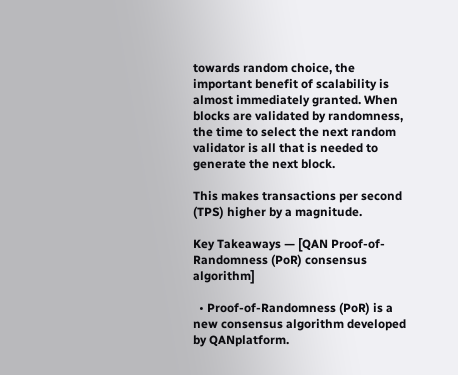towards random choice, the important benefit of scalability is almost immediately granted. When blocks are validated by randomness, the time to select the next random validator is all that is needed to generate the next block.

This makes transactions per second (TPS) higher by a magnitude.

Key Takeaways — [QAN Proof-of-Randomness (PoR) consensus algorithm]

  • Proof-of-Randomness (PoR) is a new consensus algorithm developed by QANplatform.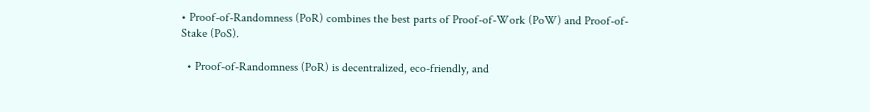• Proof-of-Randomness (PoR) combines the best parts of Proof-of-Work (PoW) and Proof-of-Stake (PoS).

  • Proof-of-Randomness (PoR) is decentralized, eco-friendly, and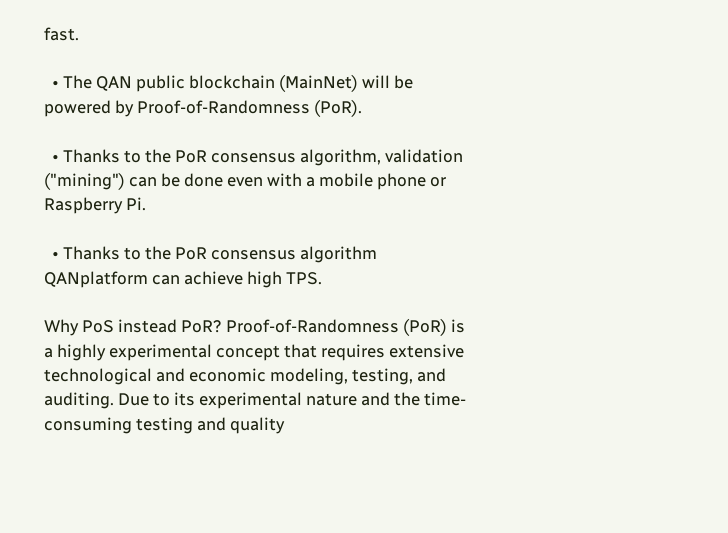fast.

  • The QAN public blockchain (MainNet) will be powered by Proof-of-Randomness (PoR).

  • Thanks to the PoR consensus algorithm, validation ("mining") can be done even with a mobile phone or Raspberry Pi.

  • Thanks to the PoR consensus algorithm QANplatform can achieve high TPS.

Why PoS instead PoR? Proof-of-Randomness (PoR) is a highly experimental concept that requires extensive technological and economic modeling, testing, and auditing. Due to its experimental nature and the time-consuming testing and quality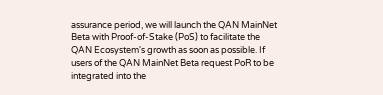assurance period, we will launch the QAN MainNet Beta with Proof-of-Stake (PoS) to facilitate the QAN Ecosystem's growth as soon as possible. If users of the QAN MainNet Beta request PoR to be integrated into the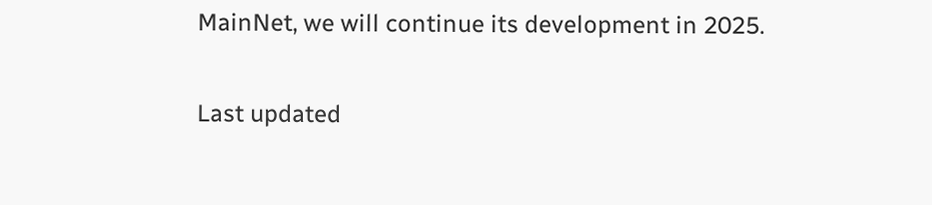MainNet, we will continue its development in 2025.

Last updated